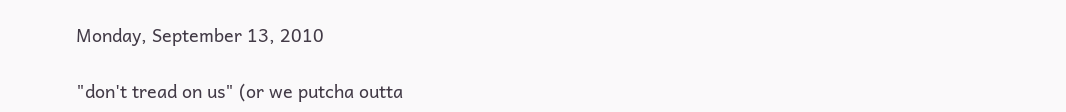Monday, September 13, 2010

"don't tread on us" (or we putcha outta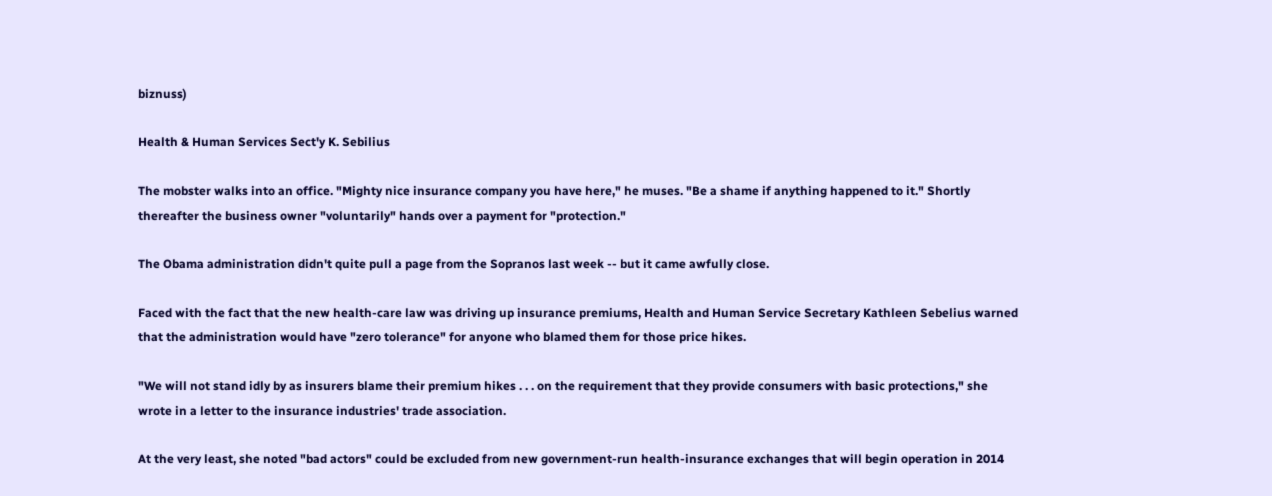biznuss)

Health & Human Services Sect'y K. Sebilius

The mobster walks into an office. "Mighty nice insurance company you have here," he muses. "Be a shame if anything happened to it." Shortly thereafter the business owner "voluntarily" hands over a payment for "protection."

The Obama administration didn't quite pull a page from the Sopranos last week -- but it came awfully close.

Faced with the fact that the new health-care law was driving up insurance premiums, Health and Human Service Secretary Kathleen Sebelius warned that the administration would have "zero tolerance" for anyone who blamed them for those price hikes.

"We will not stand idly by as insurers blame their premium hikes . . . on the requirement that they provide consumers with basic protections," she wrote in a letter to the insurance industries' trade association.

At the very least, she noted "bad actors" could be excluded from new government-run health-insurance exchanges that will begin operation in 2014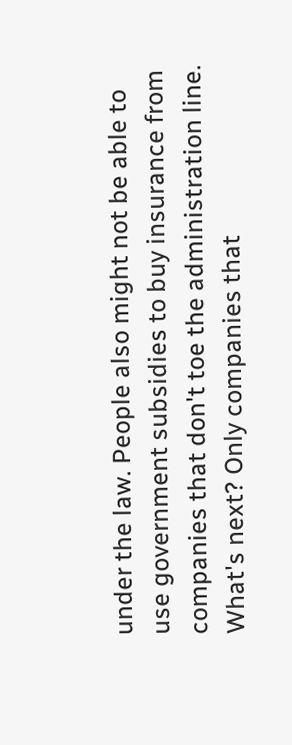under the law. People also might not be able to use government subsidies to buy insurance from companies that don't toe the administration line. What's next? Only companies that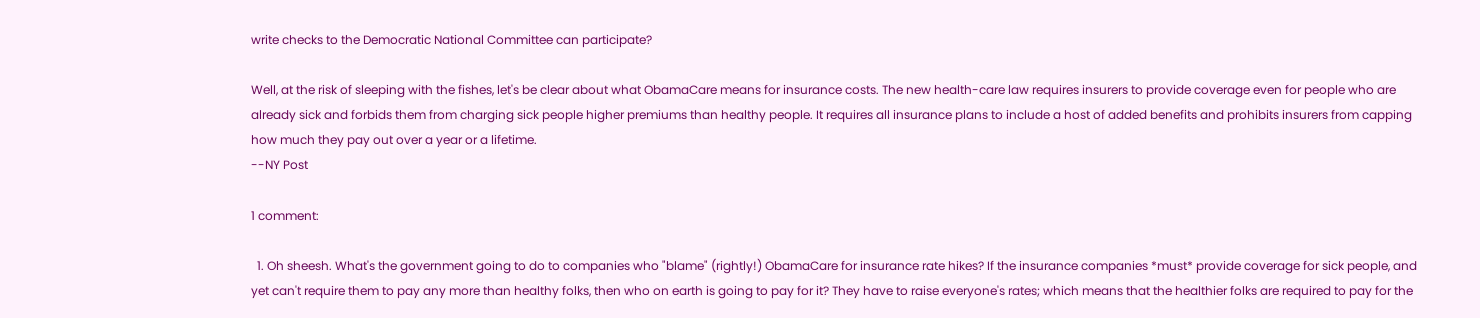write checks to the Democratic National Committee can participate?

Well, at the risk of sleeping with the fishes, let's be clear about what ObamaCare means for insurance costs. The new health-care law requires insurers to provide coverage even for people who are already sick and forbids them from charging sick people higher premiums than healthy people. It requires all insurance plans to include a host of added benefits and prohibits insurers from capping how much they pay out over a year or a lifetime.
--NY Post

1 comment:

  1. Oh sheesh. What's the government going to do to companies who "blame" (rightly!) ObamaCare for insurance rate hikes? If the insurance companies *must* provide coverage for sick people, and yet can't require them to pay any more than healthy folks, then who on earth is going to pay for it? They have to raise everyone's rates; which means that the healthier folks are required to pay for the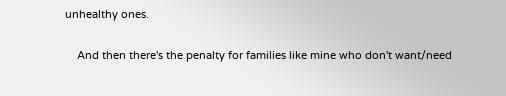unhealthy ones.

    And then there's the penalty for families like mine who don't want/need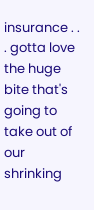insurance . . . gotta love the huge bite that's going to take out of our shrinking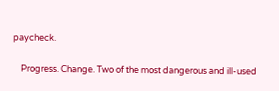paycheck.

    Progress. Change. Two of the most dangerous and ill-used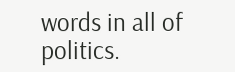words in all of politics.